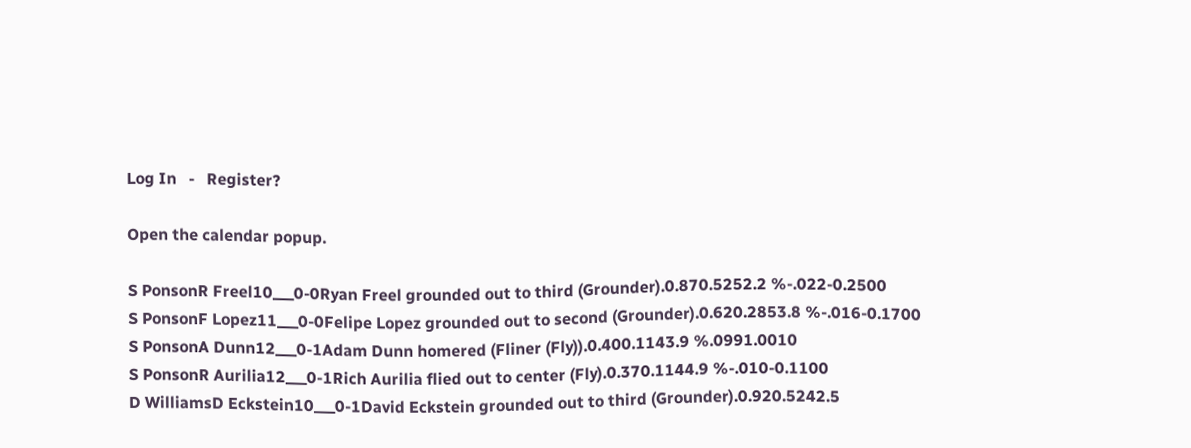Log In   -   Register?

Open the calendar popup.

S PonsonR Freel10___0-0Ryan Freel grounded out to third (Grounder).0.870.5252.2 %-.022-0.2500
S PonsonF Lopez11___0-0Felipe Lopez grounded out to second (Grounder).0.620.2853.8 %-.016-0.1700
S PonsonA Dunn12___0-1Adam Dunn homered (Fliner (Fly)).0.400.1143.9 %.0991.0010
S PonsonR Aurilia12___0-1Rich Aurilia flied out to center (Fly).0.370.1144.9 %-.010-0.1100
D WilliamsD Eckstein10___0-1David Eckstein grounded out to third (Grounder).0.920.5242.5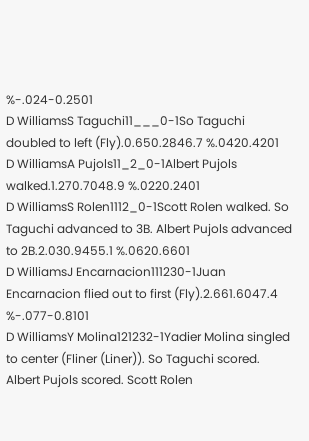%-.024-0.2501
D WilliamsS Taguchi11___0-1So Taguchi doubled to left (Fly).0.650.2846.7 %.0420.4201
D WilliamsA Pujols11_2_0-1Albert Pujols walked.1.270.7048.9 %.0220.2401
D WilliamsS Rolen1112_0-1Scott Rolen walked. So Taguchi advanced to 3B. Albert Pujols advanced to 2B.2.030.9455.1 %.0620.6601
D WilliamsJ Encarnacion111230-1Juan Encarnacion flied out to first (Fly).2.661.6047.4 %-.077-0.8101
D WilliamsY Molina121232-1Yadier Molina singled to center (Fliner (Liner)). So Taguchi scored. Albert Pujols scored. Scott Rolen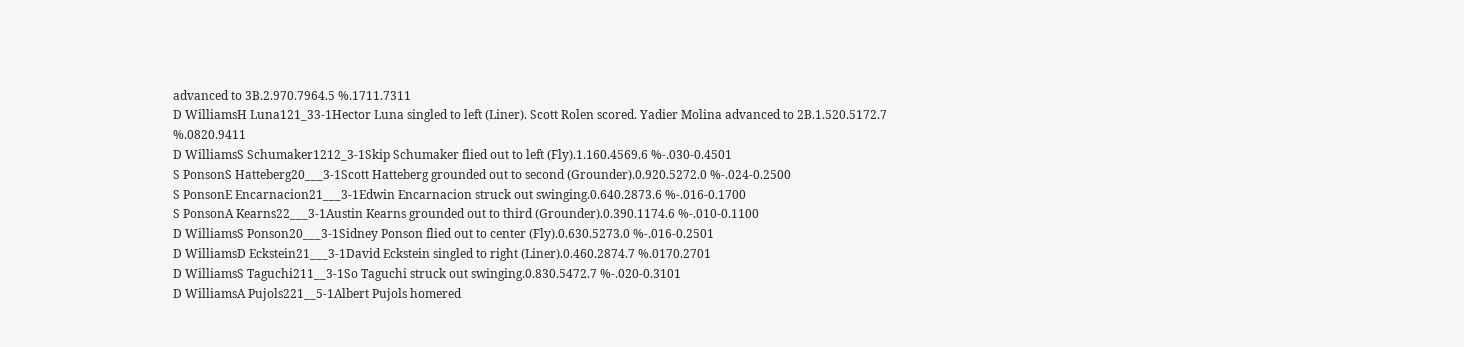advanced to 3B.2.970.7964.5 %.1711.7311
D WilliamsH Luna121_33-1Hector Luna singled to left (Liner). Scott Rolen scored. Yadier Molina advanced to 2B.1.520.5172.7 %.0820.9411
D WilliamsS Schumaker1212_3-1Skip Schumaker flied out to left (Fly).1.160.4569.6 %-.030-0.4501
S PonsonS Hatteberg20___3-1Scott Hatteberg grounded out to second (Grounder).0.920.5272.0 %-.024-0.2500
S PonsonE Encarnacion21___3-1Edwin Encarnacion struck out swinging.0.640.2873.6 %-.016-0.1700
S PonsonA Kearns22___3-1Austin Kearns grounded out to third (Grounder).0.390.1174.6 %-.010-0.1100
D WilliamsS Ponson20___3-1Sidney Ponson flied out to center (Fly).0.630.5273.0 %-.016-0.2501
D WilliamsD Eckstein21___3-1David Eckstein singled to right (Liner).0.460.2874.7 %.0170.2701
D WilliamsS Taguchi211__3-1So Taguchi struck out swinging.0.830.5472.7 %-.020-0.3101
D WilliamsA Pujols221__5-1Albert Pujols homered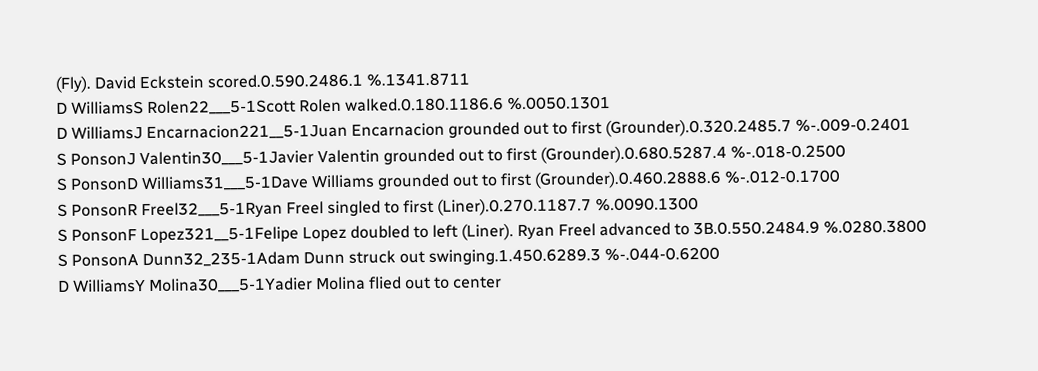(Fly). David Eckstein scored.0.590.2486.1 %.1341.8711
D WilliamsS Rolen22___5-1Scott Rolen walked.0.180.1186.6 %.0050.1301
D WilliamsJ Encarnacion221__5-1Juan Encarnacion grounded out to first (Grounder).0.320.2485.7 %-.009-0.2401
S PonsonJ Valentin30___5-1Javier Valentin grounded out to first (Grounder).0.680.5287.4 %-.018-0.2500
S PonsonD Williams31___5-1Dave Williams grounded out to first (Grounder).0.460.2888.6 %-.012-0.1700
S PonsonR Freel32___5-1Ryan Freel singled to first (Liner).0.270.1187.7 %.0090.1300
S PonsonF Lopez321__5-1Felipe Lopez doubled to left (Liner). Ryan Freel advanced to 3B.0.550.2484.9 %.0280.3800
S PonsonA Dunn32_235-1Adam Dunn struck out swinging.1.450.6289.3 %-.044-0.6200
D WilliamsY Molina30___5-1Yadier Molina flied out to center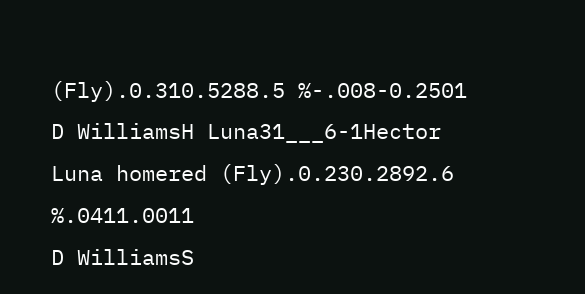(Fly).0.310.5288.5 %-.008-0.2501
D WilliamsH Luna31___6-1Hector Luna homered (Fly).0.230.2892.6 %.0411.0011
D WilliamsS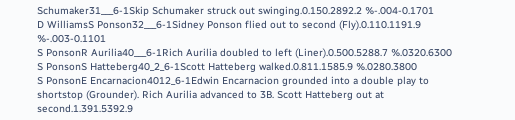Schumaker31___6-1Skip Schumaker struck out swinging.0.150.2892.2 %-.004-0.1701
D WilliamsS Ponson32___6-1Sidney Ponson flied out to second (Fly).0.110.1191.9 %-.003-0.1101
S PonsonR Aurilia40___6-1Rich Aurilia doubled to left (Liner).0.500.5288.7 %.0320.6300
S PonsonS Hatteberg40_2_6-1Scott Hatteberg walked.0.811.1585.9 %.0280.3800
S PonsonE Encarnacion4012_6-1Edwin Encarnacion grounded into a double play to shortstop (Grounder). Rich Aurilia advanced to 3B. Scott Hatteberg out at second.1.391.5392.9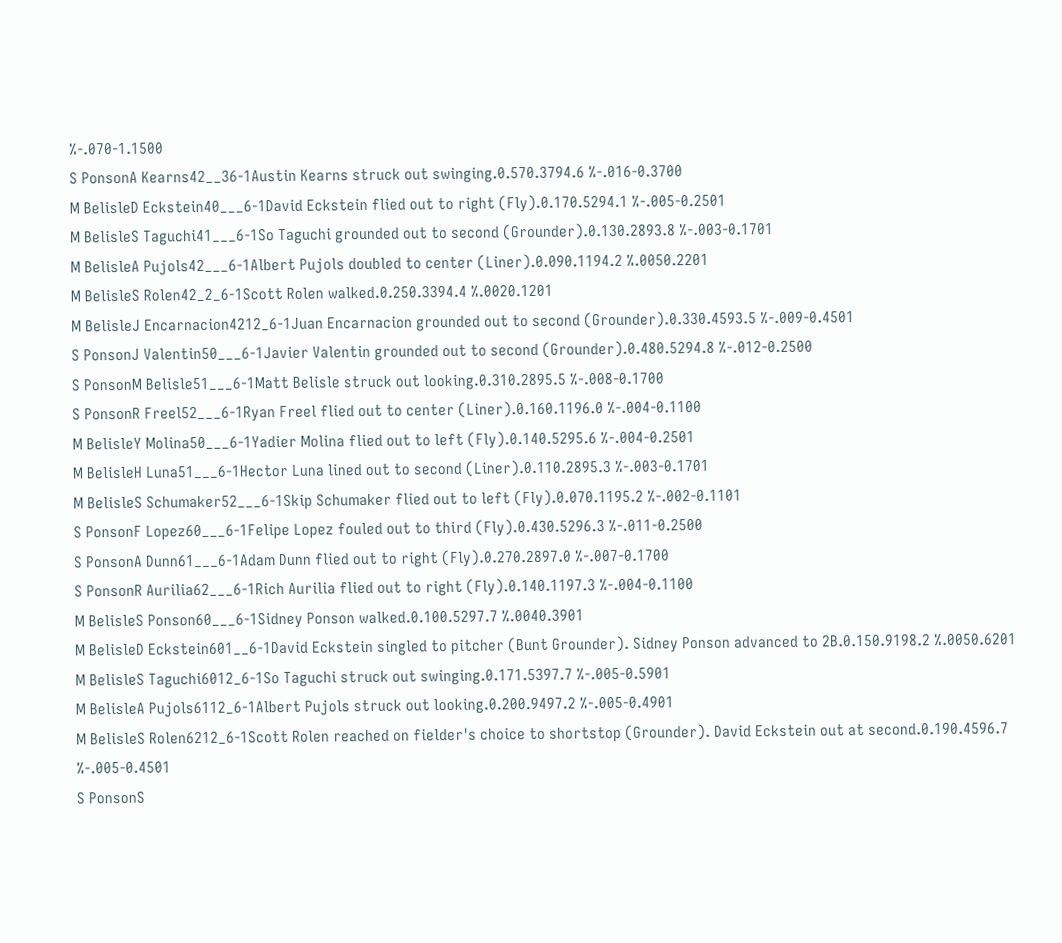%-.070-1.1500
S PonsonA Kearns42__36-1Austin Kearns struck out swinging.0.570.3794.6 %-.016-0.3700
M BelisleD Eckstein40___6-1David Eckstein flied out to right (Fly).0.170.5294.1 %-.005-0.2501
M BelisleS Taguchi41___6-1So Taguchi grounded out to second (Grounder).0.130.2893.8 %-.003-0.1701
M BelisleA Pujols42___6-1Albert Pujols doubled to center (Liner).0.090.1194.2 %.0050.2201
M BelisleS Rolen42_2_6-1Scott Rolen walked.0.250.3394.4 %.0020.1201
M BelisleJ Encarnacion4212_6-1Juan Encarnacion grounded out to second (Grounder).0.330.4593.5 %-.009-0.4501
S PonsonJ Valentin50___6-1Javier Valentin grounded out to second (Grounder).0.480.5294.8 %-.012-0.2500
S PonsonM Belisle51___6-1Matt Belisle struck out looking.0.310.2895.5 %-.008-0.1700
S PonsonR Freel52___6-1Ryan Freel flied out to center (Liner).0.160.1196.0 %-.004-0.1100
M BelisleY Molina50___6-1Yadier Molina flied out to left (Fly).0.140.5295.6 %-.004-0.2501
M BelisleH Luna51___6-1Hector Luna lined out to second (Liner).0.110.2895.3 %-.003-0.1701
M BelisleS Schumaker52___6-1Skip Schumaker flied out to left (Fly).0.070.1195.2 %-.002-0.1101
S PonsonF Lopez60___6-1Felipe Lopez fouled out to third (Fly).0.430.5296.3 %-.011-0.2500
S PonsonA Dunn61___6-1Adam Dunn flied out to right (Fly).0.270.2897.0 %-.007-0.1700
S PonsonR Aurilia62___6-1Rich Aurilia flied out to right (Fly).0.140.1197.3 %-.004-0.1100
M BelisleS Ponson60___6-1Sidney Ponson walked.0.100.5297.7 %.0040.3901
M BelisleD Eckstein601__6-1David Eckstein singled to pitcher (Bunt Grounder). Sidney Ponson advanced to 2B.0.150.9198.2 %.0050.6201
M BelisleS Taguchi6012_6-1So Taguchi struck out swinging.0.171.5397.7 %-.005-0.5901
M BelisleA Pujols6112_6-1Albert Pujols struck out looking.0.200.9497.2 %-.005-0.4901
M BelisleS Rolen6212_6-1Scott Rolen reached on fielder's choice to shortstop (Grounder). David Eckstein out at second.0.190.4596.7 %-.005-0.4501
S PonsonS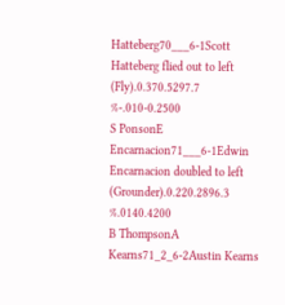Hatteberg70___6-1Scott Hatteberg flied out to left (Fly).0.370.5297.7 %-.010-0.2500
S PonsonE Encarnacion71___6-1Edwin Encarnacion doubled to left (Grounder).0.220.2896.3 %.0140.4200
B ThompsonA Kearns71_2_6-2Austin Kearns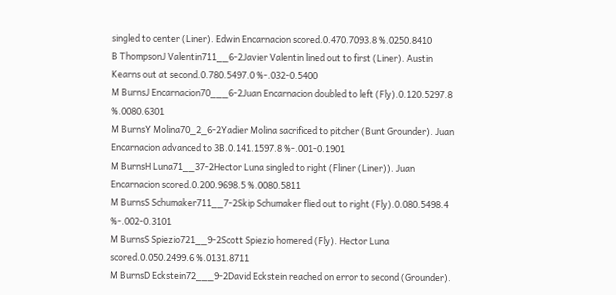singled to center (Liner). Edwin Encarnacion scored.0.470.7093.8 %.0250.8410
B ThompsonJ Valentin711__6-2Javier Valentin lined out to first (Liner). Austin Kearns out at second.0.780.5497.0 %-.032-0.5400
M BurnsJ Encarnacion70___6-2Juan Encarnacion doubled to left (Fly).0.120.5297.8 %.0080.6301
M BurnsY Molina70_2_6-2Yadier Molina sacrificed to pitcher (Bunt Grounder). Juan Encarnacion advanced to 3B.0.141.1597.8 %-.001-0.1901
M BurnsH Luna71__37-2Hector Luna singled to right (Fliner (Liner)). Juan Encarnacion scored.0.200.9698.5 %.0080.5811
M BurnsS Schumaker711__7-2Skip Schumaker flied out to right (Fly).0.080.5498.4 %-.002-0.3101
M BurnsS Spiezio721__9-2Scott Spiezio homered (Fly). Hector Luna scored.0.050.2499.6 %.0131.8711
M BurnsD Eckstein72___9-2David Eckstein reached on error to second (Grounder).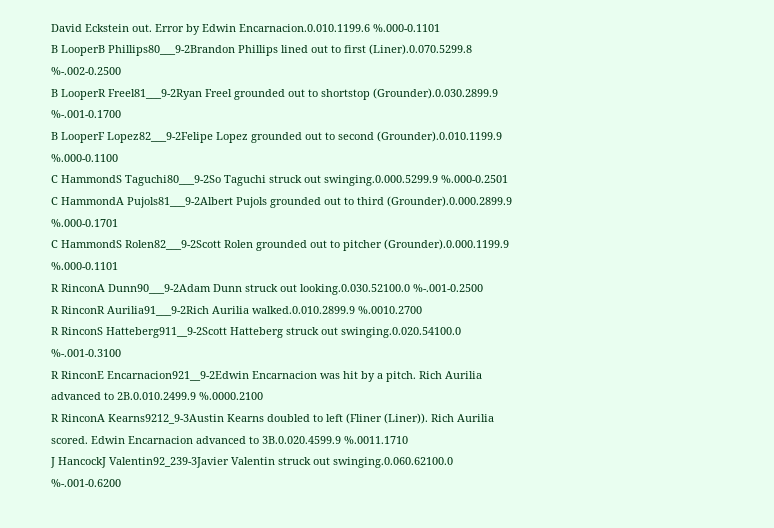David Eckstein out. Error by Edwin Encarnacion.0.010.1199.6 %.000-0.1101
B LooperB Phillips80___9-2Brandon Phillips lined out to first (Liner).0.070.5299.8 %-.002-0.2500
B LooperR Freel81___9-2Ryan Freel grounded out to shortstop (Grounder).0.030.2899.9 %-.001-0.1700
B LooperF Lopez82___9-2Felipe Lopez grounded out to second (Grounder).0.010.1199.9 %.000-0.1100
C HammondS Taguchi80___9-2So Taguchi struck out swinging.0.000.5299.9 %.000-0.2501
C HammondA Pujols81___9-2Albert Pujols grounded out to third (Grounder).0.000.2899.9 %.000-0.1701
C HammondS Rolen82___9-2Scott Rolen grounded out to pitcher (Grounder).0.000.1199.9 %.000-0.1101
R RinconA Dunn90___9-2Adam Dunn struck out looking.0.030.52100.0 %-.001-0.2500
R RinconR Aurilia91___9-2Rich Aurilia walked.0.010.2899.9 %.0010.2700
R RinconS Hatteberg911__9-2Scott Hatteberg struck out swinging.0.020.54100.0 %-.001-0.3100
R RinconE Encarnacion921__9-2Edwin Encarnacion was hit by a pitch. Rich Aurilia advanced to 2B.0.010.2499.9 %.0000.2100
R RinconA Kearns9212_9-3Austin Kearns doubled to left (Fliner (Liner)). Rich Aurilia scored. Edwin Encarnacion advanced to 3B.0.020.4599.9 %.0011.1710
J HancockJ Valentin92_239-3Javier Valentin struck out swinging.0.060.62100.0 %-.001-0.6200